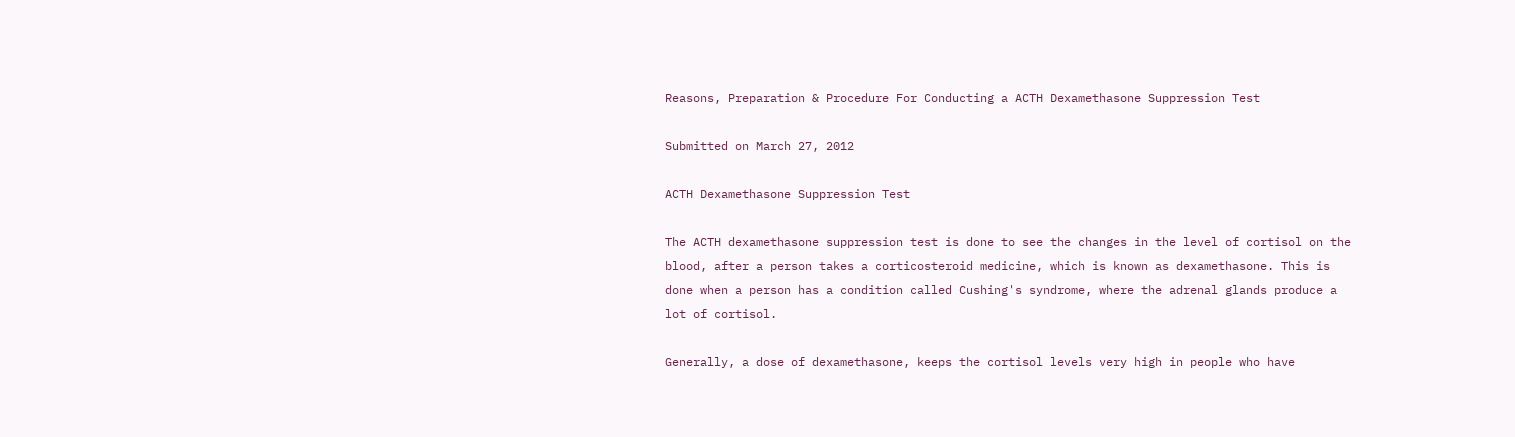Reasons, Preparation & Procedure For Conducting a ACTH Dexamethasone Suppression Test

Submitted on March 27, 2012

ACTH Dexamethasone Suppression Test

The ACTH dexamethasone suppression test is done to see the changes in the level of cortisol on the blood, after a person takes a corticosteroid medicine, which is known as dexamethasone. This is done when a person has a condition called Cushing's syndrome, where the adrenal glands produce a lot of cortisol.

Generally, a dose of dexamethasone, keeps the cortisol levels very high in people who have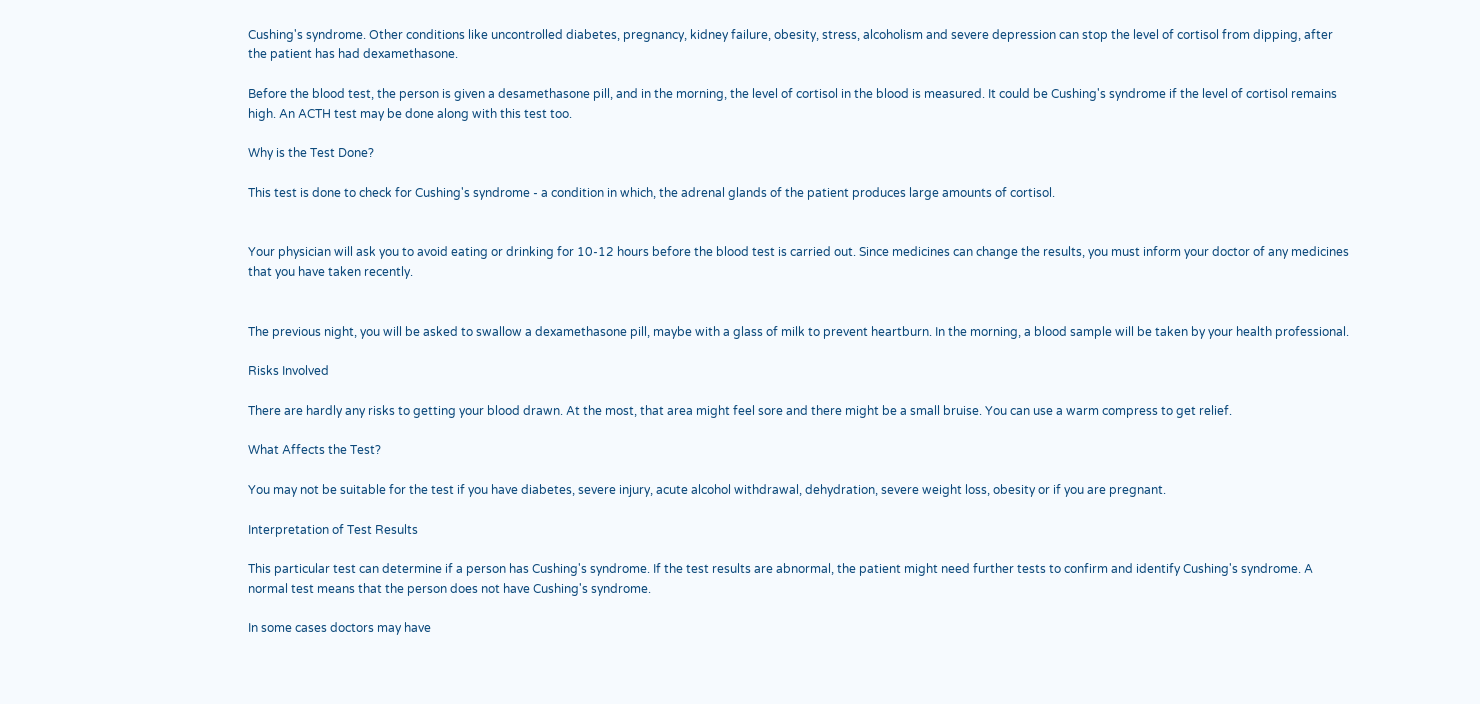Cushing's syndrome. Other conditions like uncontrolled diabetes, pregnancy, kidney failure, obesity, stress, alcoholism and severe depression can stop the level of cortisol from dipping, after the patient has had dexamethasone.

Before the blood test, the person is given a desamethasone pill, and in the morning, the level of cortisol in the blood is measured. It could be Cushing's syndrome if the level of cortisol remains high. An ACTH test may be done along with this test too.

Why is the Test Done?

This test is done to check for Cushing's syndrome - a condition in which, the adrenal glands of the patient produces large amounts of cortisol.


Your physician will ask you to avoid eating or drinking for 10-12 hours before the blood test is carried out. Since medicines can change the results, you must inform your doctor of any medicines that you have taken recently.


The previous night, you will be asked to swallow a dexamethasone pill, maybe with a glass of milk to prevent heartburn. In the morning, a blood sample will be taken by your health professional.

Risks Involved

There are hardly any risks to getting your blood drawn. At the most, that area might feel sore and there might be a small bruise. You can use a warm compress to get relief.

What Affects the Test?

You may not be suitable for the test if you have diabetes, severe injury, acute alcohol withdrawal, dehydration, severe weight loss, obesity or if you are pregnant.

Interpretation of Test Results

This particular test can determine if a person has Cushing's syndrome. If the test results are abnormal, the patient might need further tests to confirm and identify Cushing's syndrome. A normal test means that the person does not have Cushing's syndrome.

In some cases doctors may have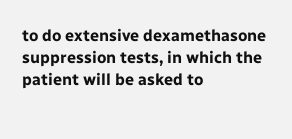to do extensive dexamethasone suppression tests, in which the patient will be asked to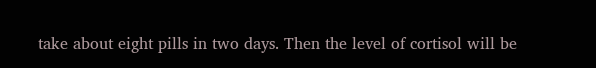take about eight pills in two days. Then the level of cortisol will be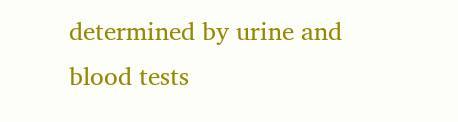determined by urine and blood tests